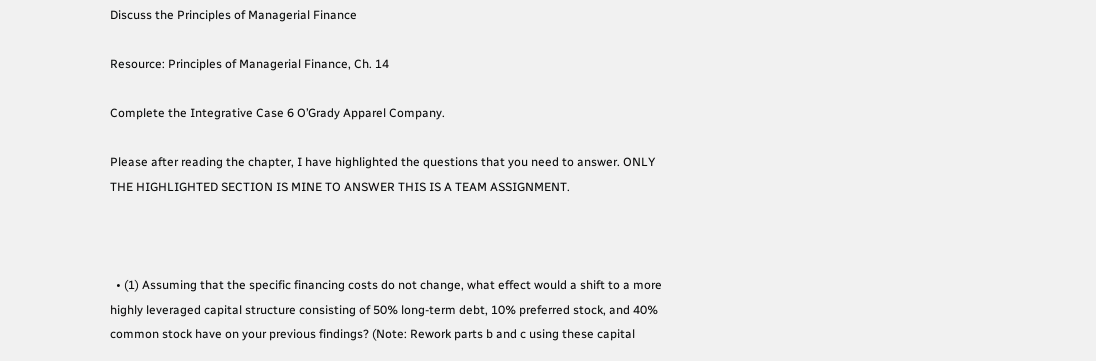Discuss the Principles of Managerial Finance

Resource: Principles of Managerial Finance, Ch. 14

Complete the Integrative Case 6 O’Grady Apparel Company.

Please after reading the chapter, I have highlighted the questions that you need to answer. ONLY THE HIGHLIGHTED SECTION IS MINE TO ANSWER THIS IS A TEAM ASSIGNMENT.



  • (1) Assuming that the specific financing costs do not change, what effect would a shift to a more highly leveraged capital structure consisting of 50% long-term debt, 10% preferred stock, and 40% common stock have on your previous findings? (Note: Rework parts b and c using these capital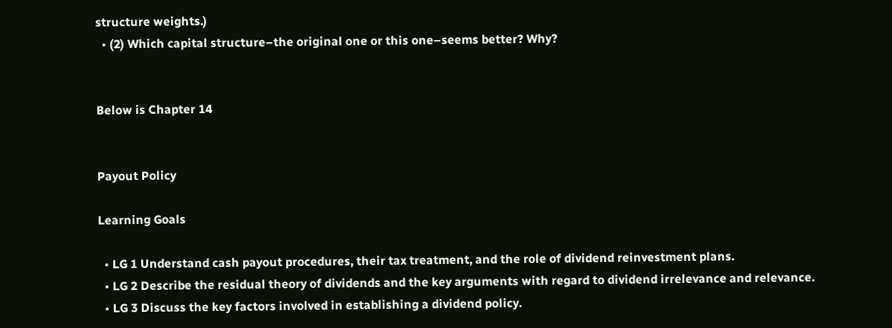structure weights.)
  • (2) Which capital structure–the original one or this one–seems better? Why?


Below is Chapter 14


Payout Policy

Learning Goals

  • LG 1 Understand cash payout procedures, their tax treatment, and the role of dividend reinvestment plans.
  • LG 2 Describe the residual theory of dividends and the key arguments with regard to dividend irrelevance and relevance.
  • LG 3 Discuss the key factors involved in establishing a dividend policy.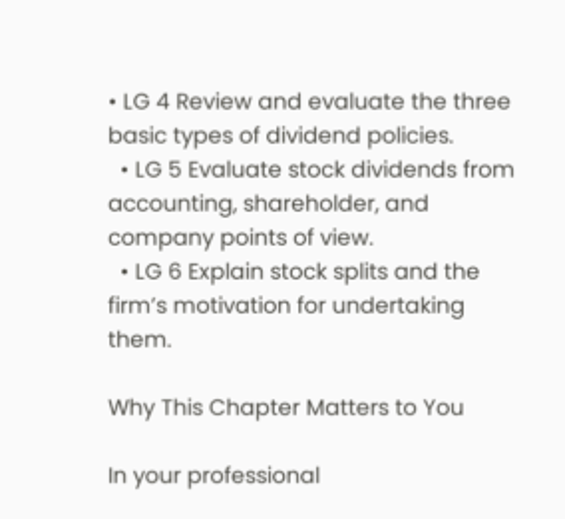• LG 4 Review and evaluate the three basic types of dividend policies.
  • LG 5 Evaluate stock dividends from accounting, shareholder, and company points of view.
  • LG 6 Explain stock splits and the firm’s motivation for undertaking them.

Why This Chapter Matters to You

In your professional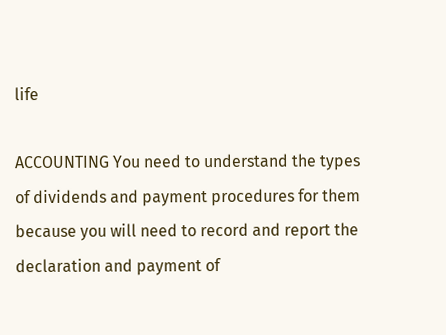life

ACCOUNTING You need to understand the types of dividends and payment procedures for them because you will need to record and report the declaration and payment of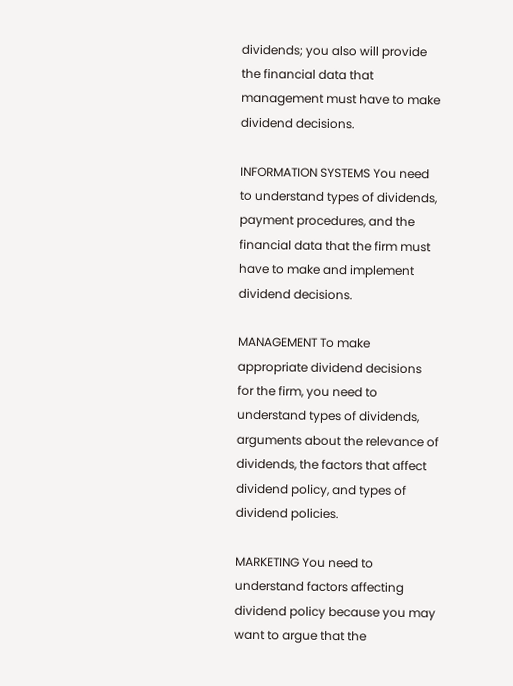dividends; you also will provide the financial data that management must have to make dividend decisions.

INFORMATION SYSTEMS You need to understand types of dividends, payment procedures, and the financial data that the firm must have to make and implement dividend decisions.

MANAGEMENT To make appropriate dividend decisions for the firm, you need to understand types of dividends, arguments about the relevance of dividends, the factors that affect dividend policy, and types of dividend policies.

MARKETING You need to understand factors affecting dividend policy because you may want to argue that the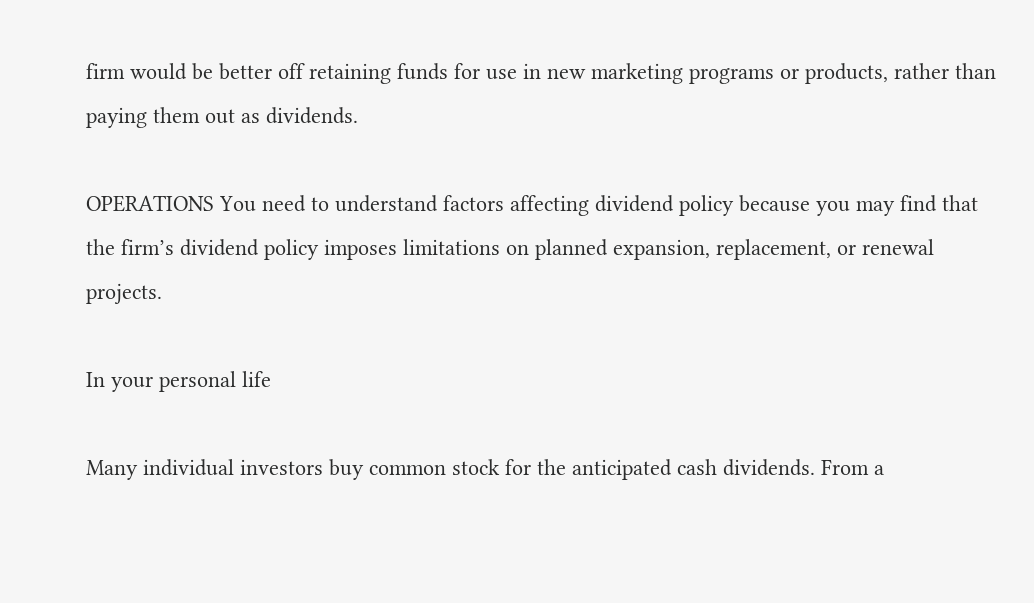firm would be better off retaining funds for use in new marketing programs or products, rather than paying them out as dividends.

OPERATIONS You need to understand factors affecting dividend policy because you may find that the firm’s dividend policy imposes limitations on planned expansion, replacement, or renewal projects.

In your personal life

Many individual investors buy common stock for the anticipated cash dividends. From a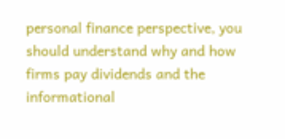personal finance perspective, you should understand why and how firms pay dividends and the informational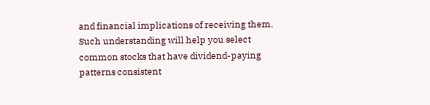and financial implications of receiving them. Such understanding will help you select common stocks that have dividend-paying patterns consistent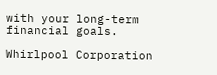with your long-term financial goals.

Whirlpool Corporation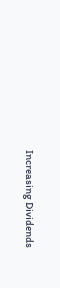Increasing Dividends